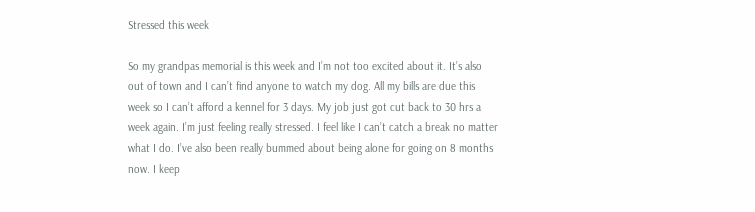Stressed this week

So my grandpas memorial is this week and I’m not too excited about it. It’s also out of town and I can’t find anyone to watch my dog. All my bills are due this week so I can’t afford a kennel for 3 days. My job just got cut back to 30 hrs a week again. I’m just feeling really stressed. I feel like I can’t catch a break no matter what I do. I’ve also been really bummed about being alone for going on 8 months now. I keep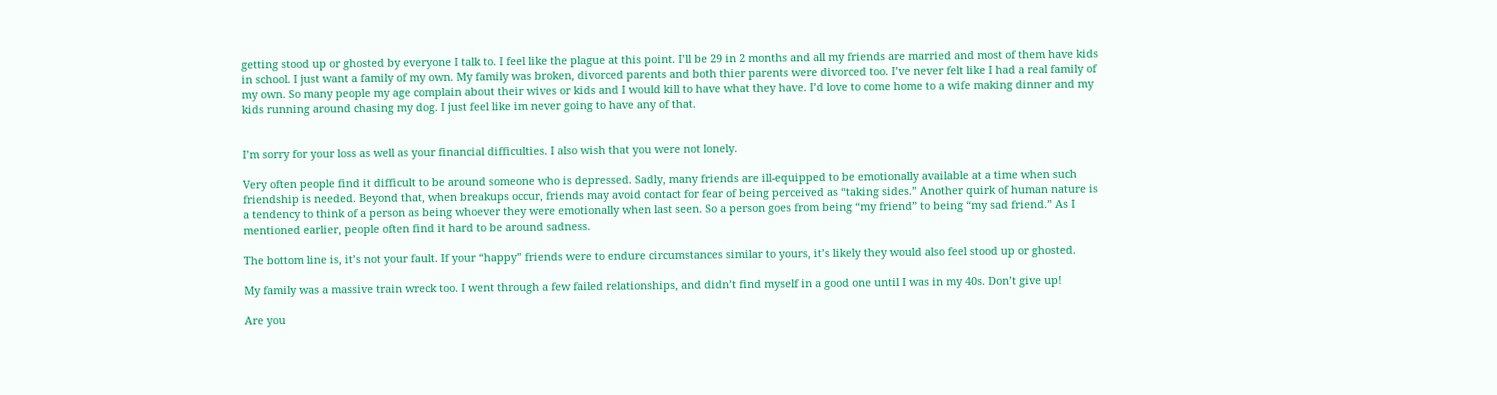getting stood up or ghosted by everyone I talk to. I feel like the plague at this point. I’ll be 29 in 2 months and all my friends are married and most of them have kids in school. I just want a family of my own. My family was broken, divorced parents and both thier parents were divorced too. I’ve never felt like I had a real family of my own. So many people my age complain about their wives or kids and I would kill to have what they have. I’d love to come home to a wife making dinner and my kids running around chasing my dog. I just feel like im never going to have any of that.


I’m sorry for your loss as well as your financial difficulties. I also wish that you were not lonely.

Very often people find it difficult to be around someone who is depressed. Sadly, many friends are ill-equipped to be emotionally available at a time when such friendship is needed. Beyond that, when breakups occur, friends may avoid contact for fear of being perceived as “taking sides.” Another quirk of human nature is a tendency to think of a person as being whoever they were emotionally when last seen. So a person goes from being “my friend” to being “my sad friend.” As I mentioned earlier, people often find it hard to be around sadness.

The bottom line is, it’s not your fault. If your “happy” friends were to endure circumstances similar to yours, it’s likely they would also feel stood up or ghosted.

My family was a massive train wreck too. I went through a few failed relationships, and didn’t find myself in a good one until I was in my 40s. Don’t give up!

Are you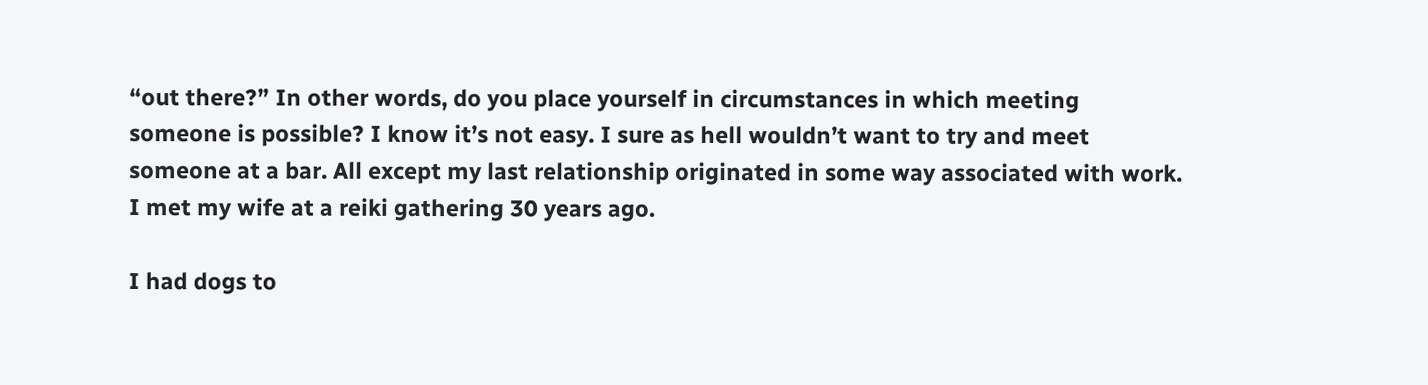“out there?” In other words, do you place yourself in circumstances in which meeting someone is possible? I know it’s not easy. I sure as hell wouldn’t want to try and meet someone at a bar. All except my last relationship originated in some way associated with work. I met my wife at a reiki gathering 30 years ago.

I had dogs to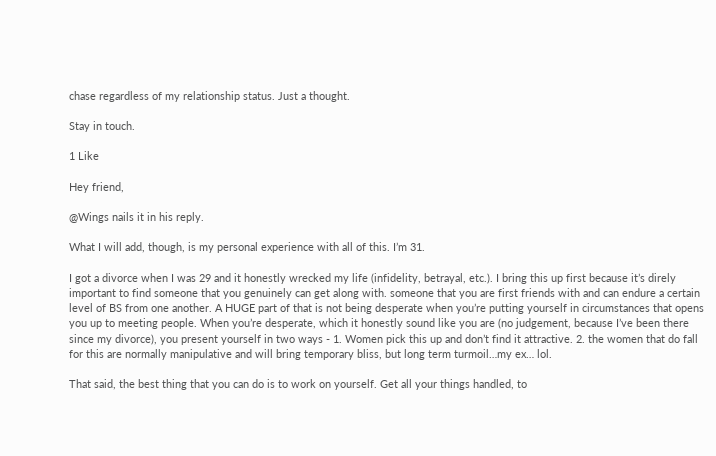chase regardless of my relationship status. Just a thought.

Stay in touch.

1 Like

Hey friend,

@Wings nails it in his reply.

What I will add, though, is my personal experience with all of this. I’m 31.

I got a divorce when I was 29 and it honestly wrecked my life (infidelity, betrayal, etc.). I bring this up first because it’s direly important to find someone that you genuinely can get along with. someone that you are first friends with and can endure a certain level of BS from one another. A HUGE part of that is not being desperate when you’re putting yourself in circumstances that opens you up to meeting people. When you’re desperate, which it honestly sound like you are (no judgement, because I’ve been there since my divorce), you present yourself in two ways - 1. Women pick this up and don’t find it attractive. 2. the women that do fall for this are normally manipulative and will bring temporary bliss, but long term turmoil…my ex… lol.

That said, the best thing that you can do is to work on yourself. Get all your things handled, to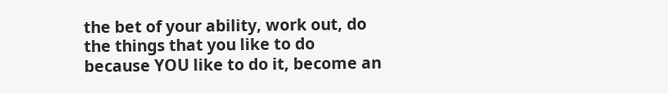the bet of your ability, work out, do the things that you like to do because YOU like to do it, become an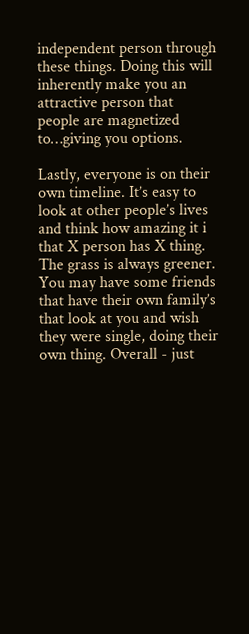independent person through these things. Doing this will inherently make you an attractive person that people are magnetized to…giving you options.

Lastly, everyone is on their own timeline. It’s easy to look at other people’s lives and think how amazing it i that X person has X thing. The grass is always greener. You may have some friends that have their own family’s that look at you and wish they were single, doing their own thing. Overall - just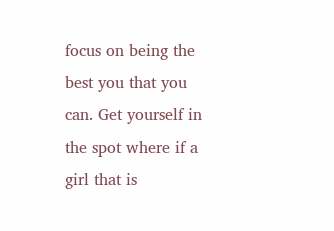focus on being the best you that you can. Get yourself in the spot where if a girl that is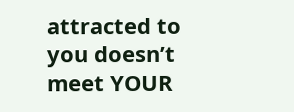attracted to you doesn’t meet YOUR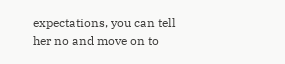expectations, you can tell her no and move on to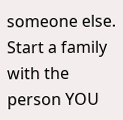someone else. Start a family with the person YOU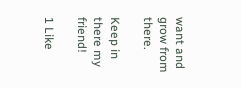want and grow from there.

Keep in there my friend!

1 Like